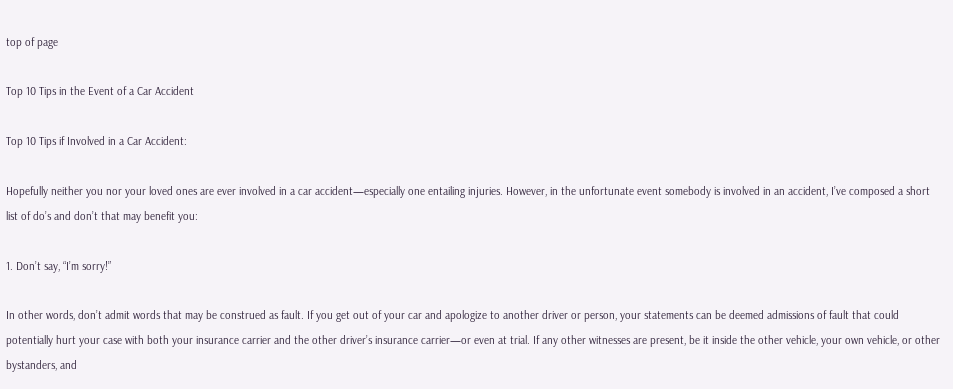top of page

Top 10 Tips in the Event of a Car Accident

Top 10 Tips if Involved in a Car Accident:

Hopefully neither you nor your loved ones are ever involved in a car accident—especially one entailing injuries. However, in the unfortunate event somebody is involved in an accident, I’ve composed a short list of do’s and don’t that may benefit you:

1. Don’t say, “I’m sorry!”

In other words, don’t admit words that may be construed as fault. If you get out of your car and apologize to another driver or person, your statements can be deemed admissions of fault that could potentially hurt your case with both your insurance carrier and the other driver’s insurance carrier—or even at trial. If any other witnesses are present, be it inside the other vehicle, your own vehicle, or other bystanders, and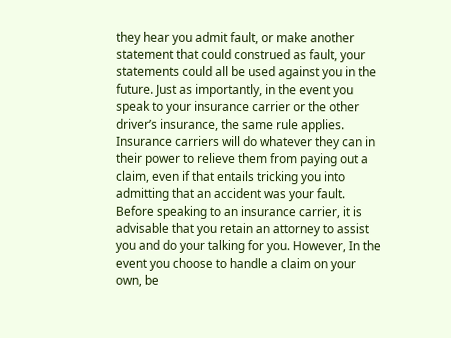they hear you admit fault, or make another statement that could construed as fault, your statements could all be used against you in the future. Just as importantly, in the event you speak to your insurance carrier or the other driver’s insurance, the same rule applies. Insurance carriers will do whatever they can in their power to relieve them from paying out a claim, even if that entails tricking you into admitting that an accident was your fault. Before speaking to an insurance carrier, it is advisable that you retain an attorney to assist you and do your talking for you. However, In the event you choose to handle a claim on your own, be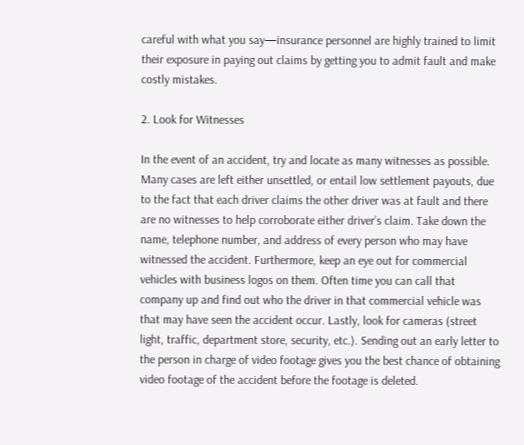careful with what you say—insurance personnel are highly trained to limit their exposure in paying out claims by getting you to admit fault and make costly mistakes.

2. Look for Witnesses

In the event of an accident, try and locate as many witnesses as possible. Many cases are left either unsettled, or entail low settlement payouts, due to the fact that each driver claims the other driver was at fault and there are no witnesses to help corroborate either driver’s claim. Take down the name, telephone number, and address of every person who may have witnessed the accident. Furthermore, keep an eye out for commercial vehicles with business logos on them. Often time you can call that company up and find out who the driver in that commercial vehicle was that may have seen the accident occur. Lastly, look for cameras (street light, traffic, department store, security, etc.). Sending out an early letter to the person in charge of video footage gives you the best chance of obtaining video footage of the accident before the footage is deleted.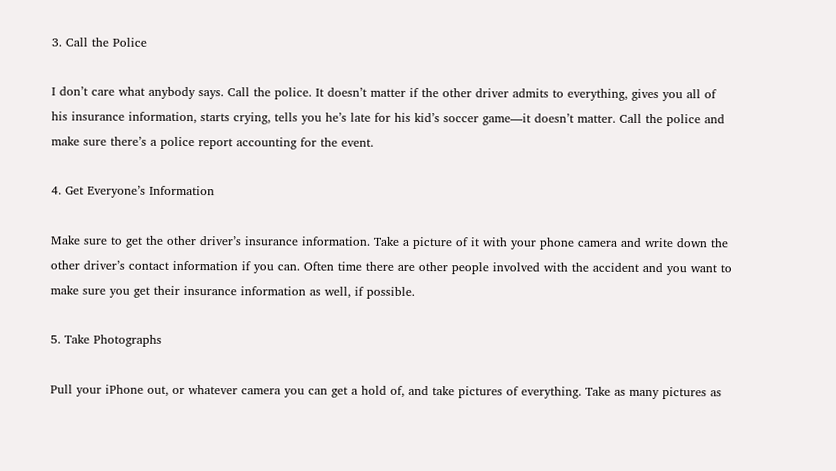3. Call the Police

I don’t care what anybody says. Call the police. It doesn’t matter if the other driver admits to everything, gives you all of his insurance information, starts crying, tells you he’s late for his kid’s soccer game—it doesn’t matter. Call the police and make sure there’s a police report accounting for the event.

4. Get Everyone’s Information

Make sure to get the other driver’s insurance information. Take a picture of it with your phone camera and write down the other driver’s contact information if you can. Often time there are other people involved with the accident and you want to make sure you get their insurance information as well, if possible.

5. Take Photographs

Pull your iPhone out, or whatever camera you can get a hold of, and take pictures of everything. Take as many pictures as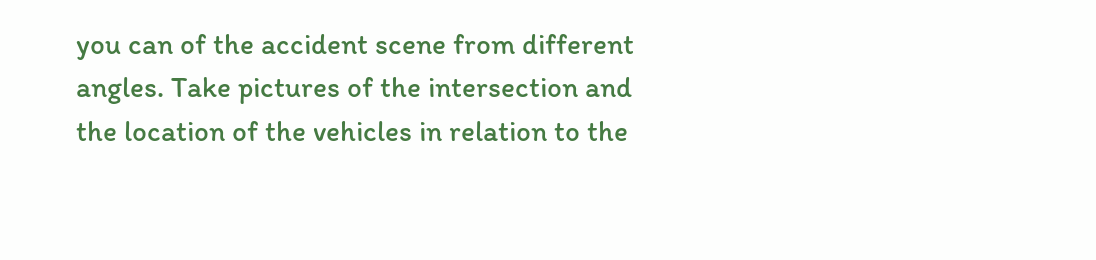you can of the accident scene from different angles. Take pictures of the intersection and the location of the vehicles in relation to the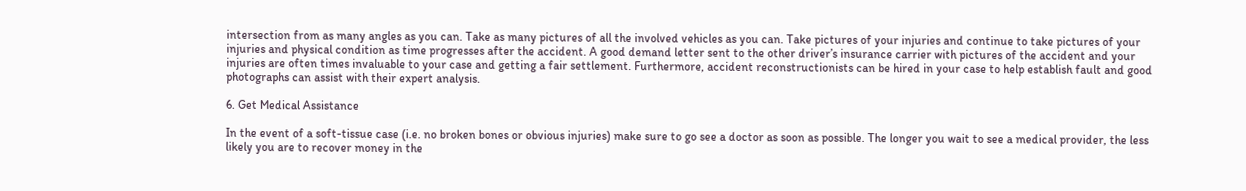intersection from as many angles as you can. Take as many pictures of all the involved vehicles as you can. Take pictures of your injuries and continue to take pictures of your injuries and physical condition as time progresses after the accident. A good demand letter sent to the other driver’s insurance carrier with pictures of the accident and your injuries are often times invaluable to your case and getting a fair settlement. Furthermore, accident reconstructionists can be hired in your case to help establish fault and good photographs can assist with their expert analysis.

6. Get Medical Assistance

In the event of a soft-tissue case (i.e. no broken bones or obvious injuries) make sure to go see a doctor as soon as possible. The longer you wait to see a medical provider, the less likely you are to recover money in the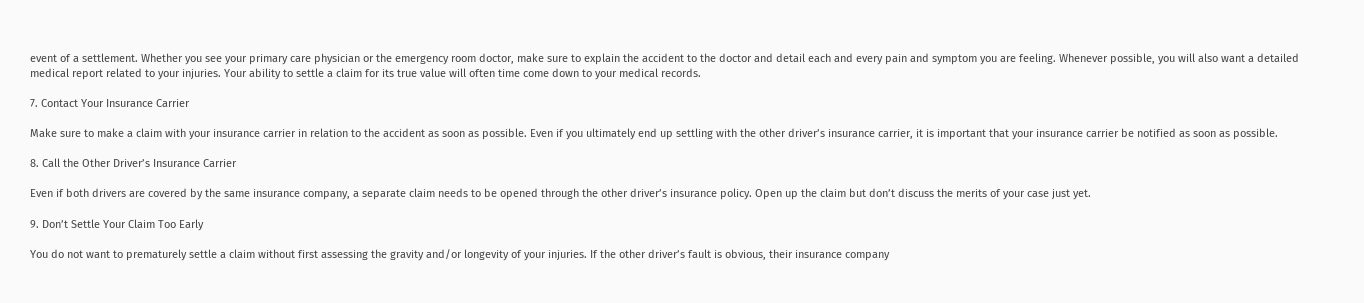event of a settlement. Whether you see your primary care physician or the emergency room doctor, make sure to explain the accident to the doctor and detail each and every pain and symptom you are feeling. Whenever possible, you will also want a detailed medical report related to your injuries. Your ability to settle a claim for its true value will often time come down to your medical records.

7. Contact Your Insurance Carrier

Make sure to make a claim with your insurance carrier in relation to the accident as soon as possible. Even if you ultimately end up settling with the other driver’s insurance carrier, it is important that your insurance carrier be notified as soon as possible.

8. Call the Other Driver’s Insurance Carrier

Even if both drivers are covered by the same insurance company, a separate claim needs to be opened through the other driver’s insurance policy. Open up the claim but don’t discuss the merits of your case just yet.

9. Don’t Settle Your Claim Too Early

You do not want to prematurely settle a claim without first assessing the gravity and/or longevity of your injuries. If the other driver’s fault is obvious, their insurance company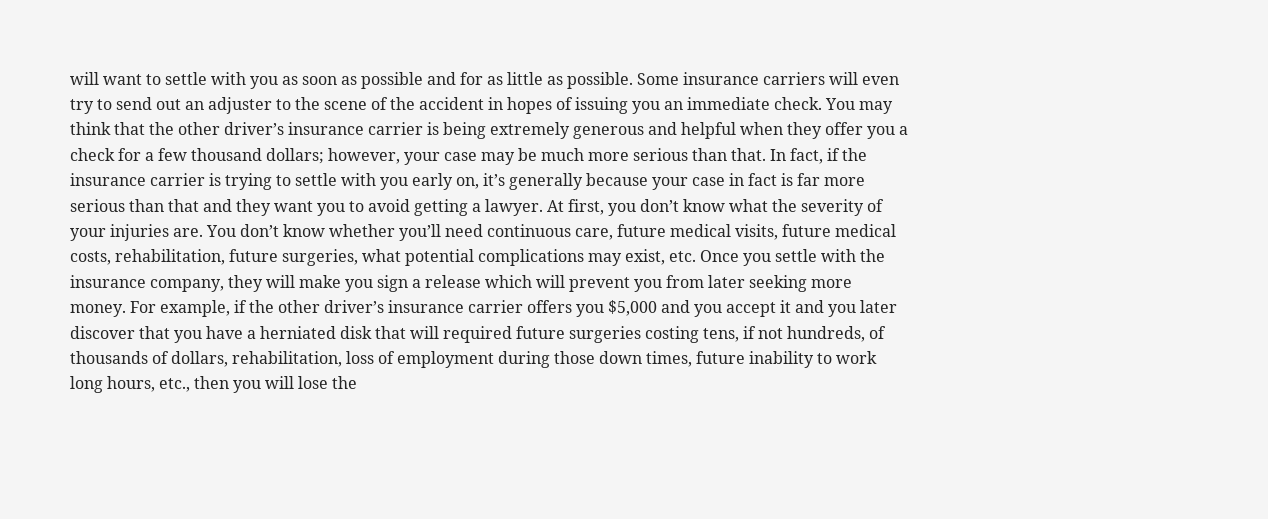will want to settle with you as soon as possible and for as little as possible. Some insurance carriers will even try to send out an adjuster to the scene of the accident in hopes of issuing you an immediate check. You may think that the other driver’s insurance carrier is being extremely generous and helpful when they offer you a check for a few thousand dollars; however, your case may be much more serious than that. In fact, if the insurance carrier is trying to settle with you early on, it’s generally because your case in fact is far more serious than that and they want you to avoid getting a lawyer. At first, you don’t know what the severity of your injuries are. You don’t know whether you’ll need continuous care, future medical visits, future medical costs, rehabilitation, future surgeries, what potential complications may exist, etc. Once you settle with the insurance company, they will make you sign a release which will prevent you from later seeking more money. For example, if the other driver’s insurance carrier offers you $5,000 and you accept it and you later discover that you have a herniated disk that will required future surgeries costing tens, if not hundreds, of thousands of dollars, rehabilitation, loss of employment during those down times, future inability to work long hours, etc., then you will lose the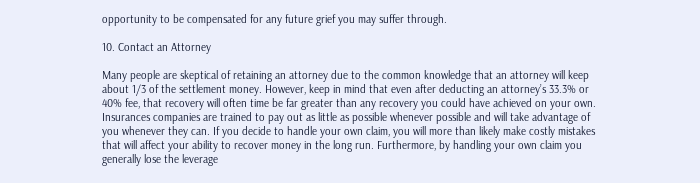opportunity to be compensated for any future grief you may suffer through.

10. Contact an Attorney

Many people are skeptical of retaining an attorney due to the common knowledge that an attorney will keep about 1/3 of the settlement money. However, keep in mind that even after deducting an attorney’s 33.3% or 40% fee, that recovery will often time be far greater than any recovery you could have achieved on your own. Insurances companies are trained to pay out as little as possible whenever possible and will take advantage of you whenever they can. If you decide to handle your own claim, you will more than likely make costly mistakes that will affect your ability to recover money in the long run. Furthermore, by handling your own claim you generally lose the leverage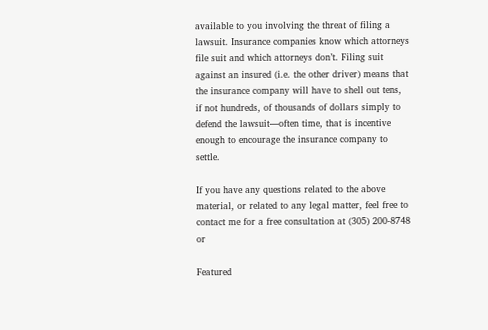available to you involving the threat of filing a lawsuit. Insurance companies know which attorneys file suit and which attorneys don’t. Filing suit against an insured (i.e. the other driver) means that the insurance company will have to shell out tens, if not hundreds, of thousands of dollars simply to defend the lawsuit—often time, that is incentive enough to encourage the insurance company to settle.

If you have any questions related to the above material, or related to any legal matter, feel free to contact me for a free consultation at (305) 200-8748 or

Featured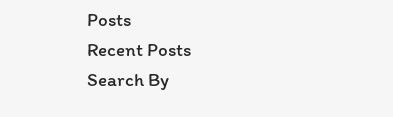Posts
Recent Posts
Search By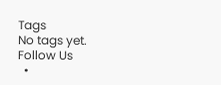Tags
No tags yet.
Follow Us
  •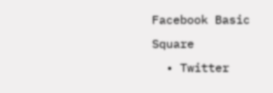Facebook Basic Square
  • Twitter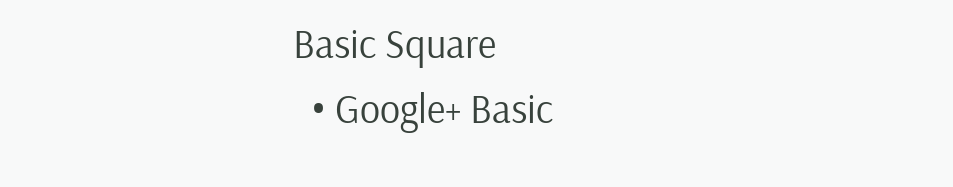Basic Square
  • Google+ Basic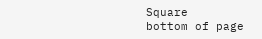Square
bottom of page